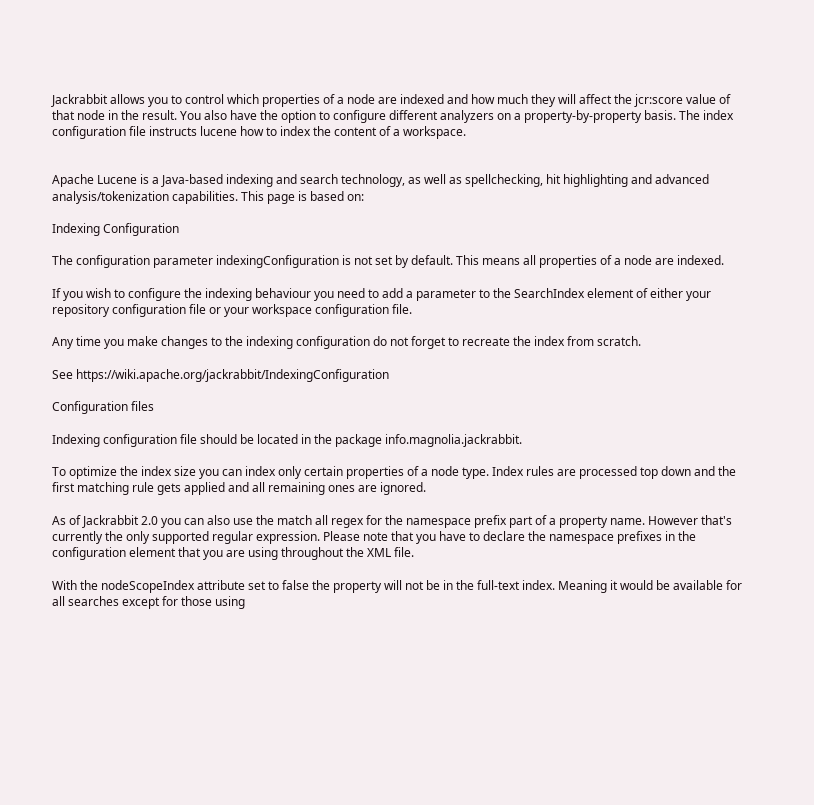Jackrabbit allows you to control which properties of a node are indexed and how much they will affect the jcr:score value of that node in the result. You also have the option to configure different analyzers on a property-by-property basis. The index configuration file instructs lucene how to index the content of a workspace.


Apache Lucene is a Java-based indexing and search technology, as well as spellchecking, hit highlighting and advanced analysis/tokenization capabilities. This page is based on:

Indexing Configuration

The configuration parameter indexingConfiguration is not set by default. This means all properties of a node are indexed.

If you wish to configure the indexing behaviour you need to add a parameter to the SearchIndex element of either your repository configuration file or your workspace configuration file.

Any time you make changes to the indexing configuration do not forget to recreate the index from scratch.

See https://wiki.apache.org/jackrabbit/IndexingConfiguration

Configuration files

Indexing configuration file should be located in the package info.magnolia.jackrabbit.

To optimize the index size you can index only certain properties of a node type. Index rules are processed top down and the first matching rule gets applied and all remaining ones are ignored.

As of Jackrabbit 2.0 you can also use the match all regex for the namespace prefix part of a property name. However that's currently the only supported regular expression. Please note that you have to declare the namespace prefixes in the configuration element that you are using throughout the XML file.

With the nodeScopeIndex attribute set to false the property will not be in the full-text index. Meaning it would be available for all searches except for those using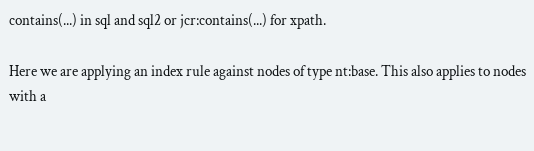contains(...) in sql and sql2 or jcr:contains(...) for xpath.

Here we are applying an index rule against nodes of type nt:base. This also applies to nodes with a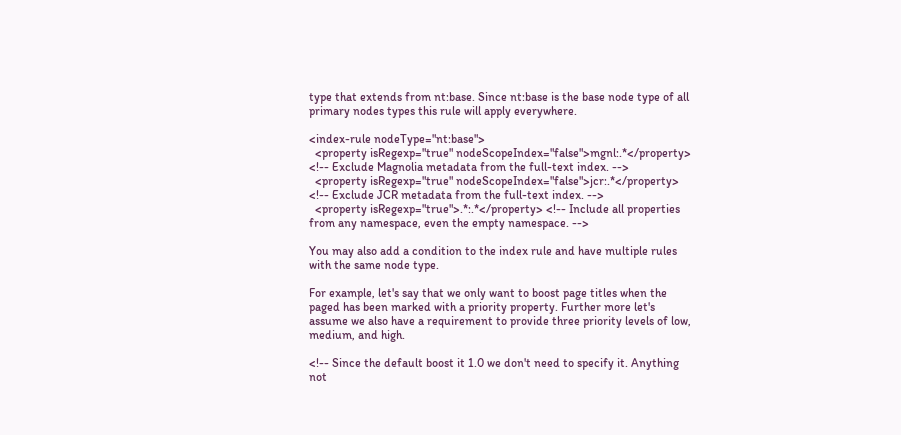type that extends from nt:base. Since nt:base is the base node type of all primary nodes types this rule will apply everywhere.

<index-rule nodeType="nt:base">
  <property isRegexp="true" nodeScopeIndex="false">mgnl:.*</property> <!-- Exclude Magnolia metadata from the full-text index. -->
  <property isRegexp="true" nodeScopeIndex="false">jcr:.*</property> <!-- Exclude JCR metadata from the full-text index. -->
  <property isRegexp="true">.*:.*</property> <!-- Include all properties from any namespace, even the empty namespace. -->

You may also add a condition to the index rule and have multiple rules with the same node type.

For example, let's say that we only want to boost page titles when the paged has been marked with a priority property. Further more let's assume we also have a requirement to provide three priority levels of low, medium, and high.

<!-- Since the default boost it 1.0 we don't need to specify it. Anything not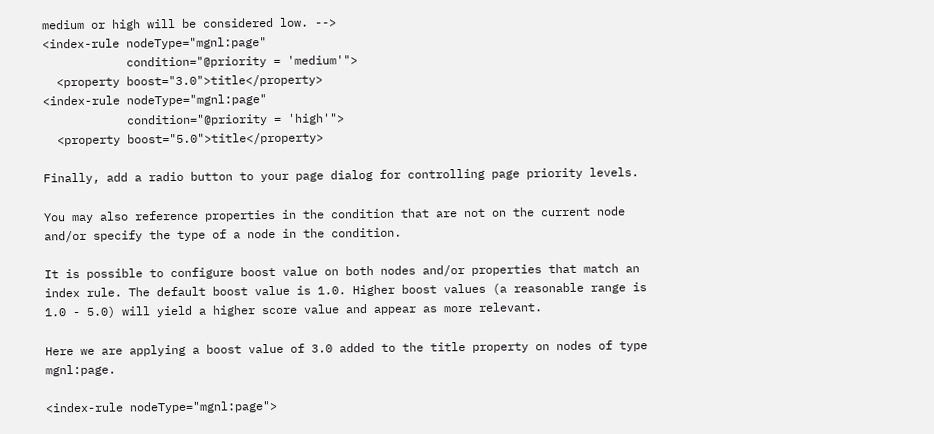medium or high will be considered low. -->
<index-rule nodeType="mgnl:page"
            condition="@priority = 'medium'">
  <property boost="3.0">title</property>
<index-rule nodeType="mgnl:page"
            condition="@priority = 'high'">
  <property boost="5.0">title</property>

Finally, add a radio button to your page dialog for controlling page priority levels.

You may also reference properties in the condition that are not on the current node and/or specify the type of a node in the condition.

It is possible to configure boost value on both nodes and/or properties that match an index rule. The default boost value is 1.0. Higher boost values (a reasonable range is 1.0 - 5.0) will yield a higher score value and appear as more relevant.

Here we are applying a boost value of 3.0 added to the title property on nodes of type mgnl:page.

<index-rule nodeType="mgnl:page">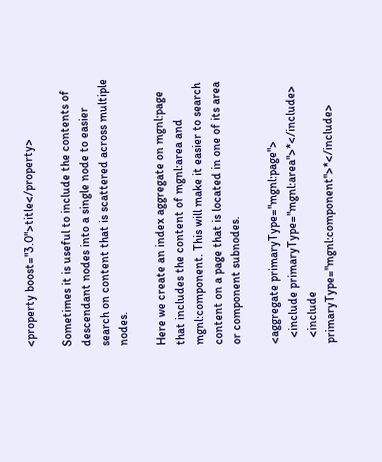<property boost="3.0">title</property>

Sometimes it is useful to include the contents of descendant nodes into a single node to easier search on content that is scattered across multiple nodes.

Here we create an index aggregate on mgnl:page that includes the content of mgnl:area and mgnl:component. This will make it easier to search content on a page that is located in one of its area or component subnodes.

<aggregate primaryType="mgnl:page">
  <include primaryType="mgnl:area">*</include>
  <include primaryType="mgnl:component">*</include>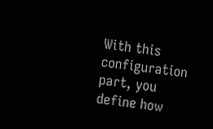With this configuration part, you define how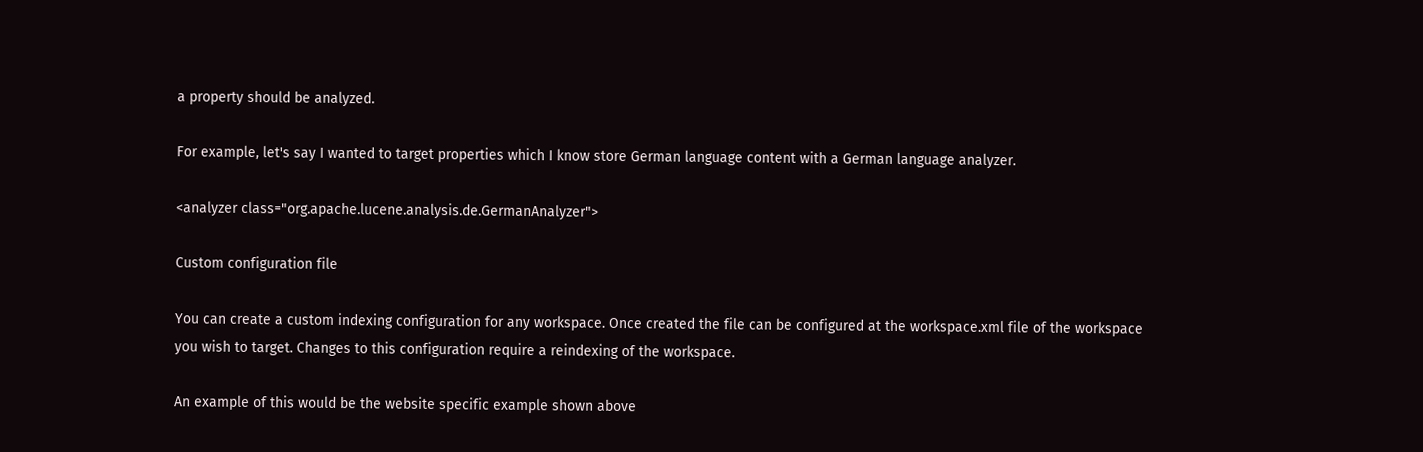a property should be analyzed.

For example, let's say I wanted to target properties which I know store German language content with a German language analyzer.

<analyzer class="org.apache.lucene.analysis.de.GermanAnalyzer">

Custom configuration file

You can create a custom indexing configuration for any workspace. Once created the file can be configured at the workspace.xml file of the workspace you wish to target. Changes to this configuration require a reindexing of the workspace.

An example of this would be the website specific example shown above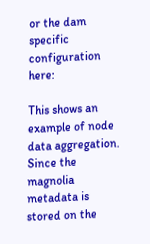or the dam specific configuration here:

This shows an example of node data aggregation. Since the magnolia metadata is stored on the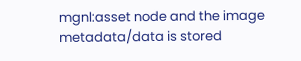mgnl:asset node and the image metadata/data is stored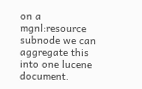on a mgnl:resource subnode we can aggregate this into one lucene document.